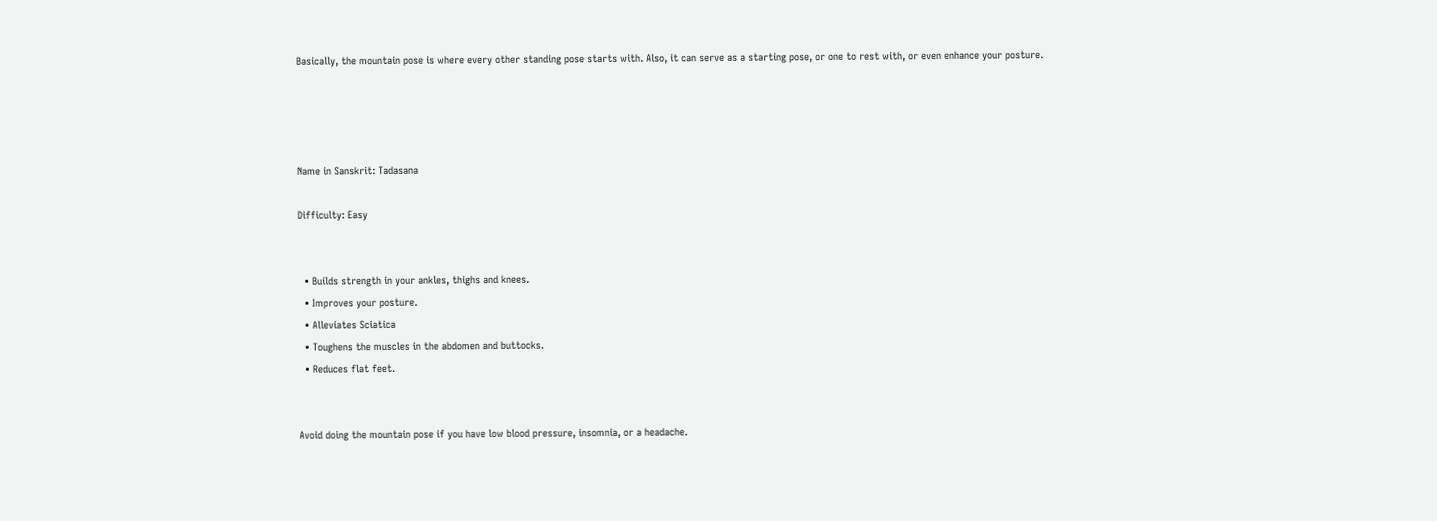Basically, the mountain pose is where every other standing pose starts with. Also, it can serve as a starting pose, or one to rest with, or even enhance your posture.




Name in Sanskrit: Tadasana

Difficulty: Easy


  • Builds strength in your ankles, thighs and knees.
  • Improves your posture.
  • Alleviates Sciatica
  • Toughens the muscles in the abdomen and buttocks.
  • Reduces flat feet.


Avoid doing the mountain pose if you have low blood pressure, insomnia, or a headache.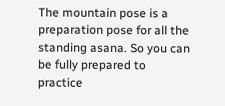The mountain pose is a preparation pose for all the standing asana. So you can be fully prepared to practice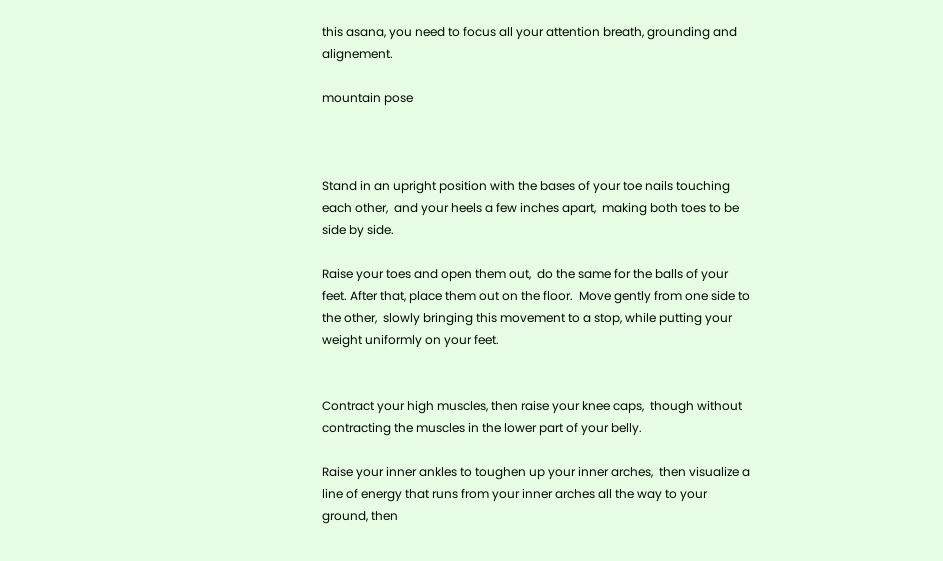this asana, you need to focus all your attention breath, grounding and alignement.

mountain pose



Stand in an upright position with the bases of your toe nails touching each other,  and your heels a few inches apart,  making both toes to be side by side.

Raise your toes and open them out,  do the same for the balls of your feet. After that, place them out on the floor.  Move gently from one side to the other,  slowly bringing this movement to a stop, while putting your weight uniformly on your feet.


Contract your high muscles, then raise your knee caps,  though without contracting the muscles in the lower part of your belly.

Raise your inner ankles to toughen up your inner arches,  then visualize a line of energy that runs from your inner arches all the way to your ground, then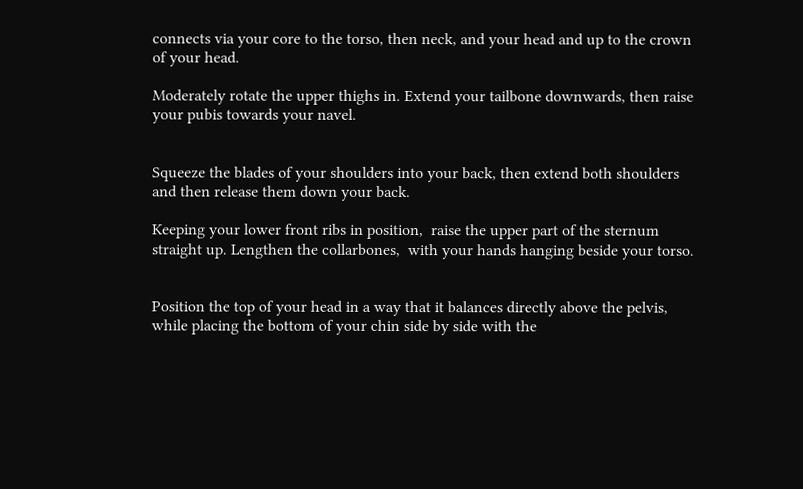connects via your core to the torso, then neck, and your head and up to the crown of your head.

Moderately rotate the upper thighs in. Extend your tailbone downwards, then raise your pubis towards your navel.


Squeeze the blades of your shoulders into your back, then extend both shoulders and then release them down your back.

Keeping your lower front ribs in position,  raise the upper part of the sternum straight up. Lengthen the collarbones,  with your hands hanging beside your torso.


Position the top of your head in a way that it balances directly above the pelvis, while placing the bottom of your chin side by side with the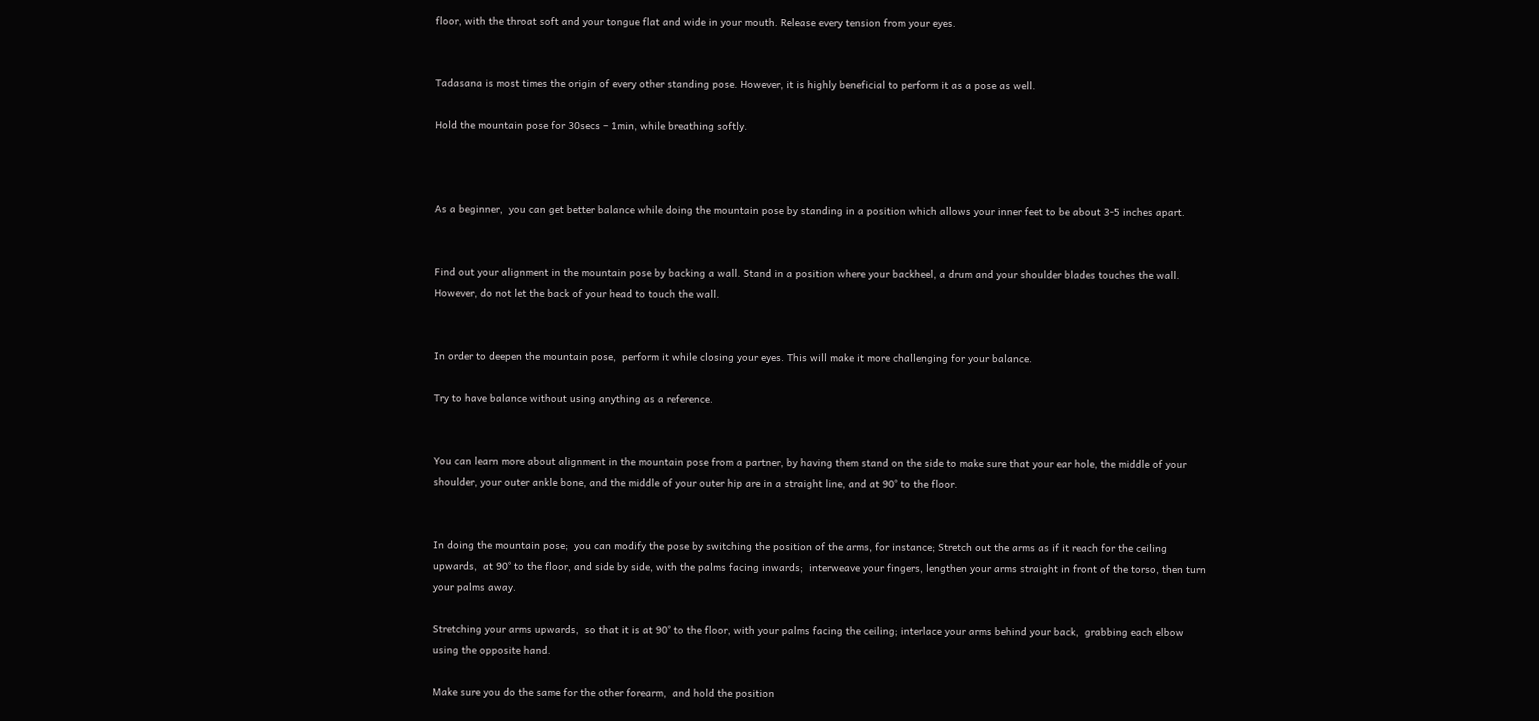floor, with the throat soft and your tongue flat and wide in your mouth. Release every tension from your eyes.


Tadasana is most times the origin of every other standing pose. However, it is highly beneficial to perform it as a pose as well.

Hold the mountain pose for 30secs – 1min, while breathing softly.



As a beginner,  you can get better balance while doing the mountain pose by standing in a position which allows your inner feet to be about 3-5 inches apart.


Find out your alignment in the mountain pose by backing a wall. Stand in a position where your backheel, a drum and your shoulder blades touches the wall. However, do not let the back of your head to touch the wall.


In order to deepen the mountain pose,  perform it while closing your eyes. This will make it more challenging for your balance.

Try to have balance without using anything as a reference.


You can learn more about alignment in the mountain pose from a partner, by having them stand on the side to make sure that your ear hole, the middle of your shoulder, your outer ankle bone, and the middle of your outer hip are in a straight line, and at 90° to the floor.


In doing the mountain pose;  you can modify the pose by switching the position of the arms, for instance; Stretch out the arms as if it reach for the ceiling upwards,  at 90° to the floor, and side by side, with the palms facing inwards;  interweave your fingers, lengthen your arms straight in front of the torso, then turn your palms away.

Stretching your arms upwards,  so that it is at 90° to the floor, with your palms facing the ceiling; interlace your arms behind your back,  grabbing each elbow using the opposite hand.

Make sure you do the same for the other forearm,  and hold the position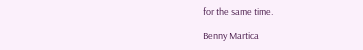for the same time.

Benny Martica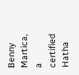Benny Martica, a certified Hatha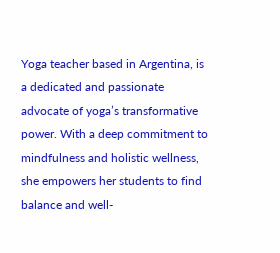Yoga teacher based in Argentina, is a dedicated and passionate advocate of yoga’s transformative power. With a deep commitment to mindfulness and holistic wellness, she empowers her students to find balance and well-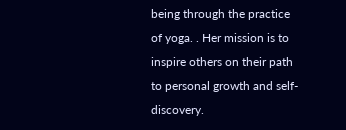being through the practice of yoga. . Her mission is to inspire others on their path to personal growth and self-discovery.